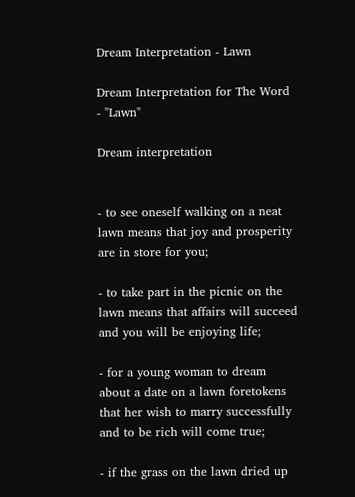Dream Interpretation - Lawn

Dream Interpretation for The Word - "Lawn"

Dream interpretation


- to see oneself walking on a neat lawn means that joy and prosperity are in store for you;

- to take part in the picnic on the lawn means that affairs will succeed and you will be enjoying life;

- for a young woman to dream about a date on a lawn foretokens that her wish to marry successfully and to be rich will come true;

- if the grass on the lawn dried up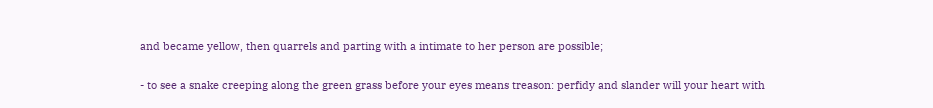and became yellow, then quarrels and parting with a intimate to her person are possible;

- to see a snake creeping along the green grass before your eyes means treason: perfidy and slander will your heart with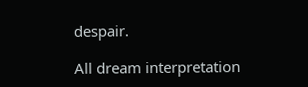despair.

All dream interpretation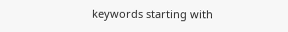keywords starting with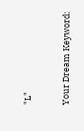"L"

Your Dream Keyword: